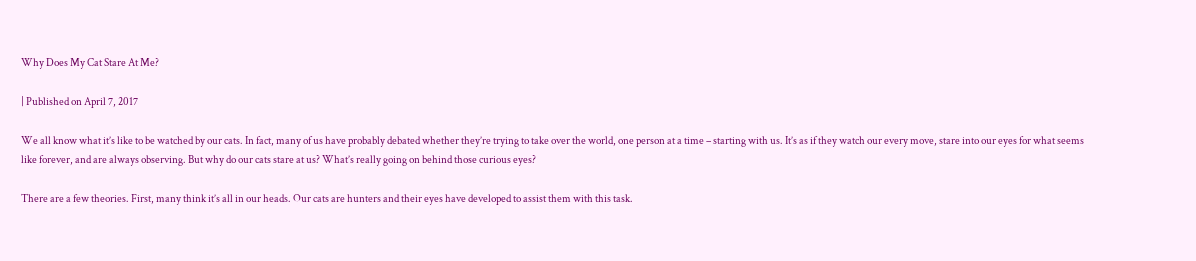Why Does My Cat Stare At Me?

| Published on April 7, 2017

We all know what it’s like to be watched by our cats. In fact, many of us have probably debated whether they’re trying to take over the world, one person at a time – starting with us. It’s as if they watch our every move, stare into our eyes for what seems like forever, and are always observing. But why do our cats stare at us? What’s really going on behind those curious eyes?

There are a few theories. First, many think it’s all in our heads. Our cats are hunters and their eyes have developed to assist them with this task.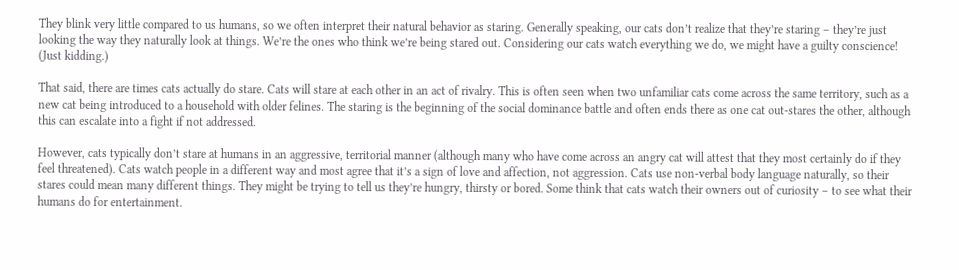They blink very little compared to us humans, so we often interpret their natural behavior as staring. Generally speaking, our cats don’t realize that they’re staring – they’re just looking the way they naturally look at things. We’re the ones who think we’re being stared out. Considering our cats watch everything we do, we might have a guilty conscience! (Just kidding.)

That said, there are times cats actually do stare. Cats will stare at each other in an act of rivalry. This is often seen when two unfamiliar cats come across the same territory, such as a new cat being introduced to a household with older felines. The staring is the beginning of the social dominance battle and often ends there as one cat out-stares the other, although this can escalate into a fight if not addressed.

However, cats typically don’t stare at humans in an aggressive, territorial manner (although many who have come across an angry cat will attest that they most certainly do if they feel threatened). Cats watch people in a different way and most agree that it’s a sign of love and affection, not aggression. Cats use non-verbal body language naturally, so their stares could mean many different things. They might be trying to tell us they’re hungry, thirsty or bored. Some think that cats watch their owners out of curiosity – to see what their humans do for entertainment.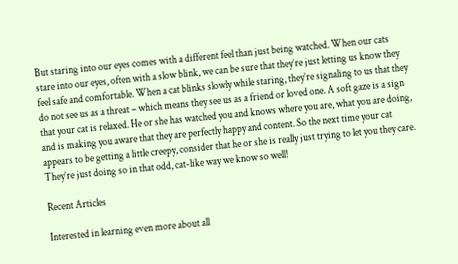But staring into our eyes comes with a different feel than just being watched. When our cats stare into our eyes, often with a slow blink, we can be sure that they’re just letting us know they feel safe and comfortable. When a cat blinks slowly while staring, they’re signaling to us that they do not see us as a threat – which means they see us as a friend or loved one. A soft gaze is a sign that your cat is relaxed. He or she has watched you and knows where you are, what you are doing, and is making you aware that they are perfectly happy and content. So the next time your cat appears to be getting a little creepy, consider that he or she is really just trying to let you they care. They’re just doing so in that odd, cat-like way we know so well!

Recent Articles

Interested in learning even more about all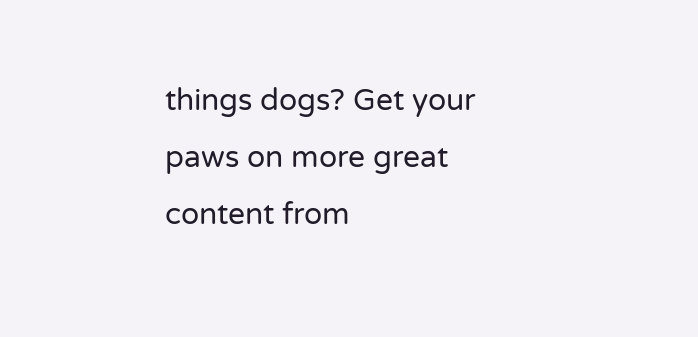things dogs? Get your paws on more great content from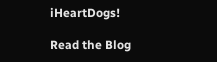iHeartDogs!

Read the Blog